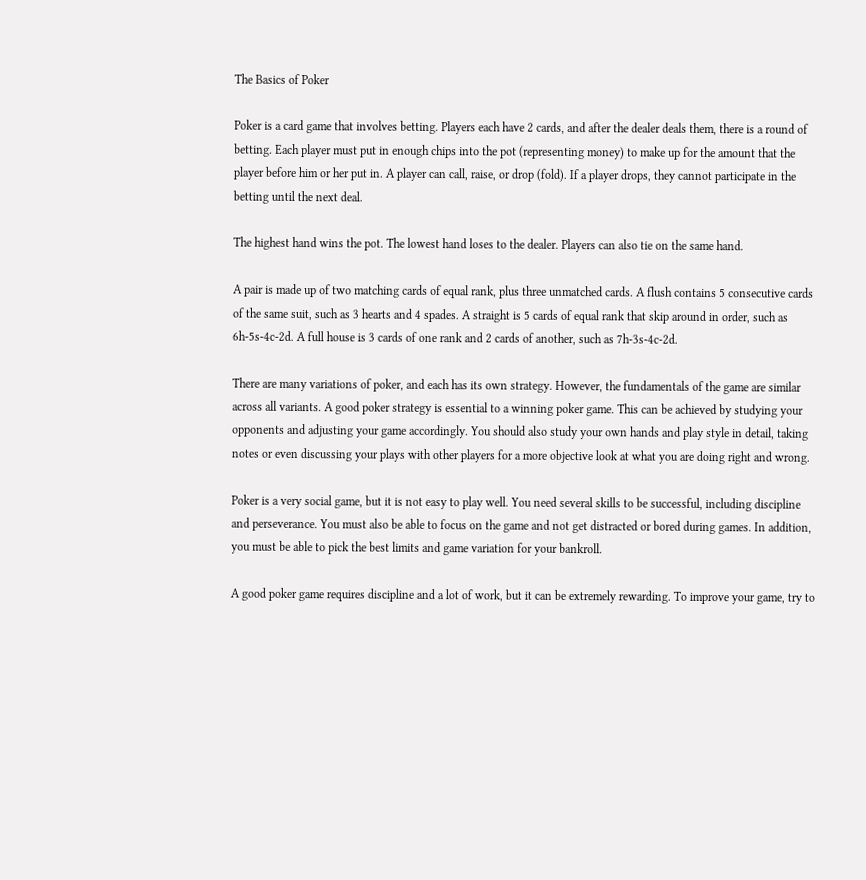The Basics of Poker

Poker is a card game that involves betting. Players each have 2 cards, and after the dealer deals them, there is a round of betting. Each player must put in enough chips into the pot (representing money) to make up for the amount that the player before him or her put in. A player can call, raise, or drop (fold). If a player drops, they cannot participate in the betting until the next deal.

The highest hand wins the pot. The lowest hand loses to the dealer. Players can also tie on the same hand.

A pair is made up of two matching cards of equal rank, plus three unmatched cards. A flush contains 5 consecutive cards of the same suit, such as 3 hearts and 4 spades. A straight is 5 cards of equal rank that skip around in order, such as 6h-5s-4c-2d. A full house is 3 cards of one rank and 2 cards of another, such as 7h-3s-4c-2d.

There are many variations of poker, and each has its own strategy. However, the fundamentals of the game are similar across all variants. A good poker strategy is essential to a winning poker game. This can be achieved by studying your opponents and adjusting your game accordingly. You should also study your own hands and play style in detail, taking notes or even discussing your plays with other players for a more objective look at what you are doing right and wrong.

Poker is a very social game, but it is not easy to play well. You need several skills to be successful, including discipline and perseverance. You must also be able to focus on the game and not get distracted or bored during games. In addition, you must be able to pick the best limits and game variation for your bankroll.

A good poker game requires discipline and a lot of work, but it can be extremely rewarding. To improve your game, try to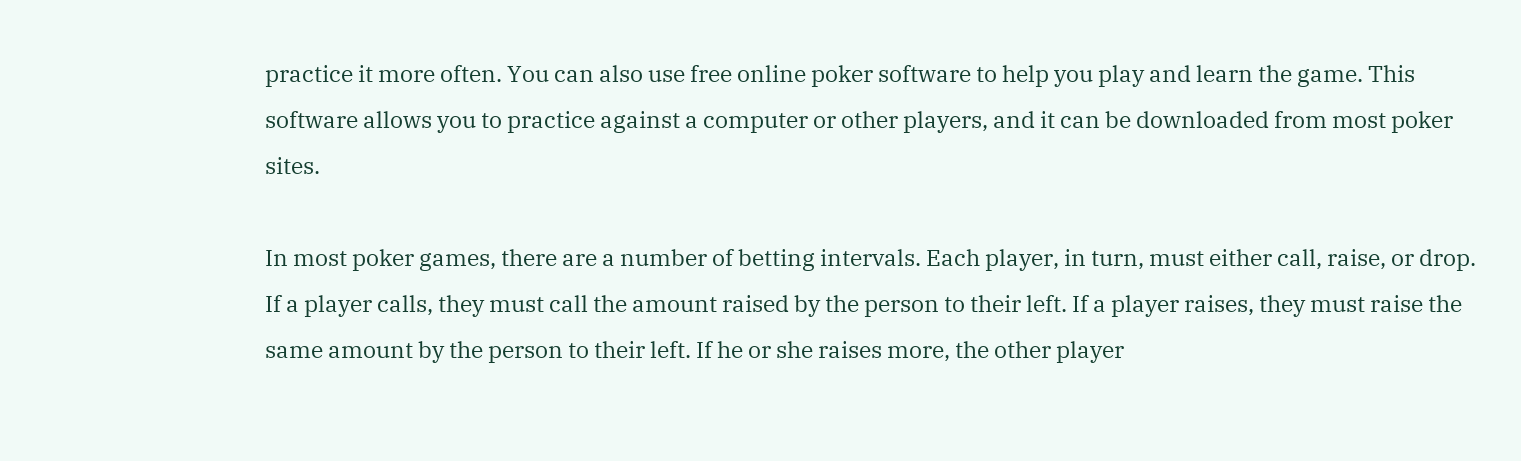practice it more often. You can also use free online poker software to help you play and learn the game. This software allows you to practice against a computer or other players, and it can be downloaded from most poker sites.

In most poker games, there are a number of betting intervals. Each player, in turn, must either call, raise, or drop. If a player calls, they must call the amount raised by the person to their left. If a player raises, they must raise the same amount by the person to their left. If he or she raises more, the other player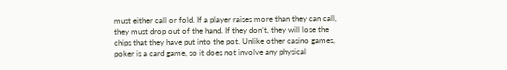must either call or fold. If a player raises more than they can call, they must drop out of the hand. If they don’t, they will lose the chips that they have put into the pot. Unlike other casino games, poker is a card game, so it does not involve any physical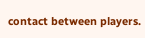contact between players.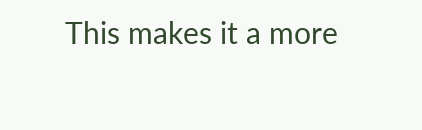This makes it a more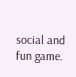social and fun game.